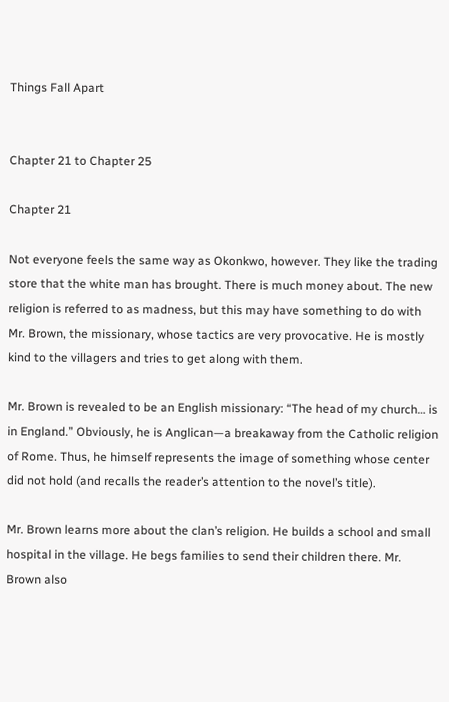Things Fall Apart


Chapter 21 to Chapter 25

Chapter 21

Not everyone feels the same way as Okonkwo, however. They like the trading store that the white man has brought. There is much money about. The new religion is referred to as madness, but this may have something to do with Mr. Brown, the missionary, whose tactics are very provocative. He is mostly kind to the villagers and tries to get along with them.

Mr. Brown is revealed to be an English missionary: “The head of my church… is in England.” Obviously, he is Anglican—a breakaway from the Catholic religion of Rome. Thus, he himself represents the image of something whose center did not hold (and recalls the reader’s attention to the novel’s title).

Mr. Brown learns more about the clan’s religion. He builds a school and small hospital in the village. He begs families to send their children there. Mr. Brown also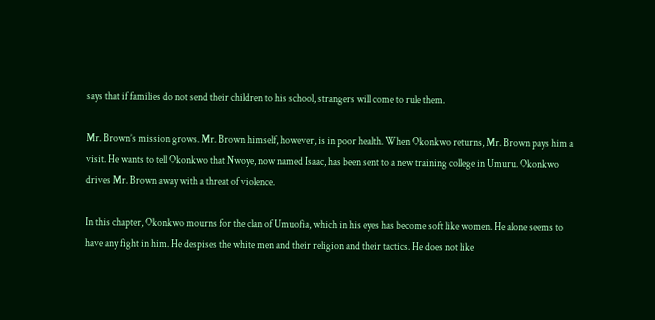says that if families do not send their children to his school, strangers will come to rule them.

Mr. Brown’s mission grows. Mr. Brown himself, however, is in poor health. When Okonkwo returns, Mr. Brown pays him a visit. He wants to tell Okonkwo that Nwoye, now named Isaac, has been sent to a new training college in Umuru. Okonkwo drives Mr. Brown away with a threat of violence.

In this chapter, Okonkwo mourns for the clan of Umuofia, which in his eyes has become soft like women. He alone seems to have any fight in him. He despises the white men and their religion and their tactics. He does not like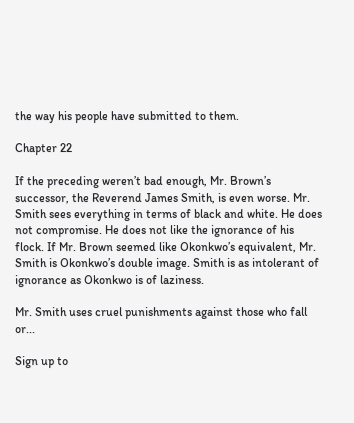the way his people have submitted to them.

Chapter 22

If the preceding weren’t bad enough, Mr. Brown’s successor, the Reverend James Smith, is even worse. Mr. Smith sees everything in terms of black and white. He does not compromise. He does not like the ignorance of his flock. If Mr. Brown seemed like Okonkwo’s equivalent, Mr. Smith is Okonkwo’s double image. Smith is as intolerant of ignorance as Okonkwo is of laziness.

Mr. Smith uses cruel punishments against those who fall or...

Sign up to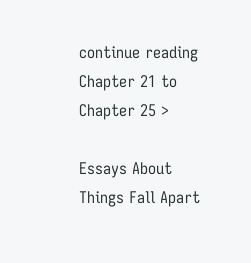continue reading Chapter 21 to Chapter 25 >

Essays About Things Fall Apart